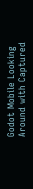Godot Mobile Looking Around with Captured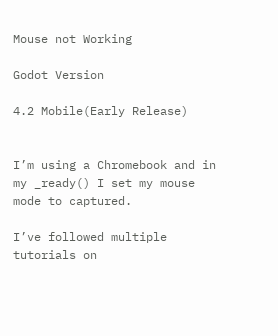Mouse not Working

Godot Version

4.2 Mobile(Early Release)


I’m using a Chromebook and in my _ready() I set my mouse mode to captured.

I’ve followed multiple tutorials on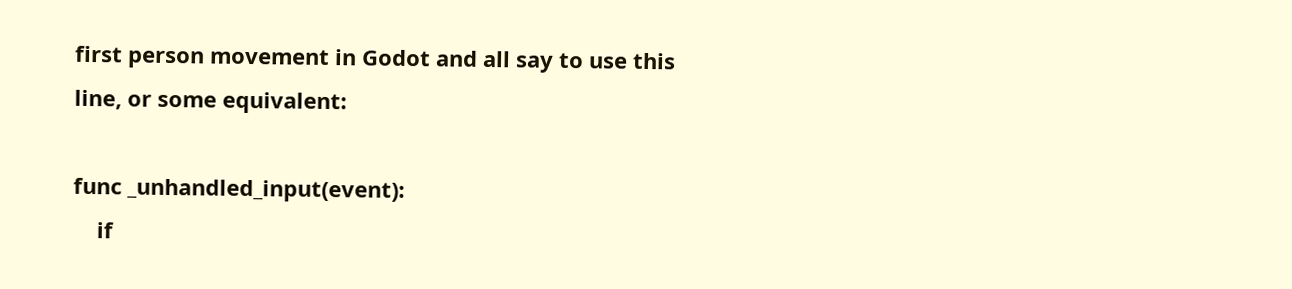first person movement in Godot and all say to use this line, or some equivalent:

func _unhandled_input(event):
    if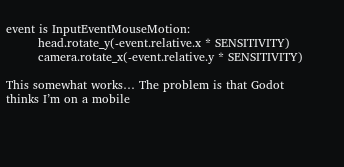event is InputEventMouseMotion:
        head.rotate_y(-event.relative.x * SENSITIVITY)
        camera.rotate_x(-event.relative.y * SENSITIVITY)

This somewhat works… The problem is that Godot thinks I’m on a mobile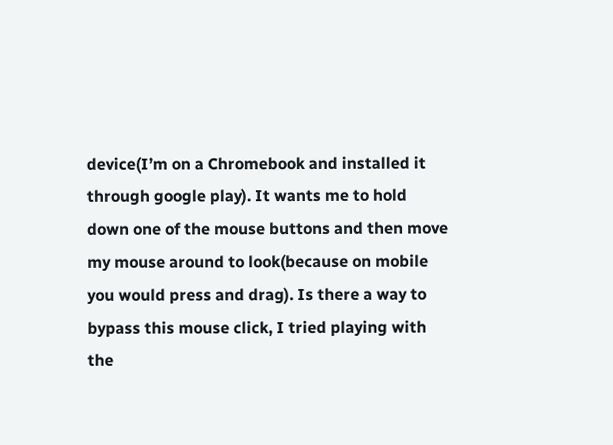device(I’m on a Chromebook and installed it through google play). It wants me to hold down one of the mouse buttons and then move my mouse around to look(because on mobile you would press and drag). Is there a way to bypass this mouse click, I tried playing with the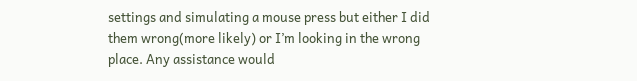settings and simulating a mouse press but either I did them wrong(more likely) or I’m looking in the wrong place. Any assistance would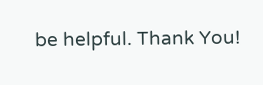be helpful. Thank You!